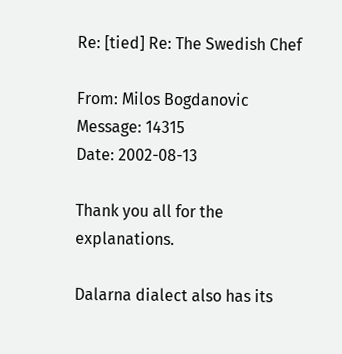Re: [tied] Re: The Swedish Chef

From: Milos Bogdanovic
Message: 14315
Date: 2002-08-13

Thank you all for the explanations.

Dalarna dialect also has its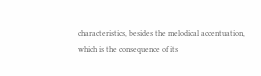characteristics, besides the melodical accentuation,
which is the consequence of its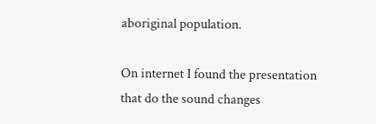aboriginal population.

On internet I found the presentation that do the sound changes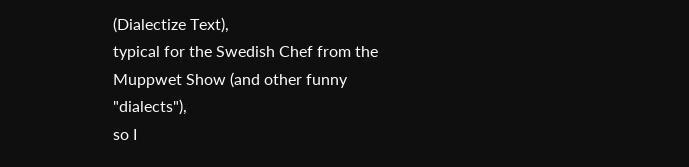(Dialectize Text),
typical for the Swedish Chef from the Muppwet Show (and other funny "dialects"),
so I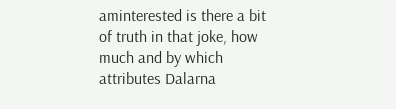aminterested is there a bit of truth in that joke, how much and by which
attributes Dalarna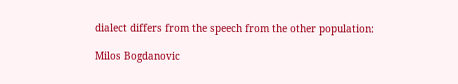dialect differs from the speech from the other population:

Milos Bogdanovic